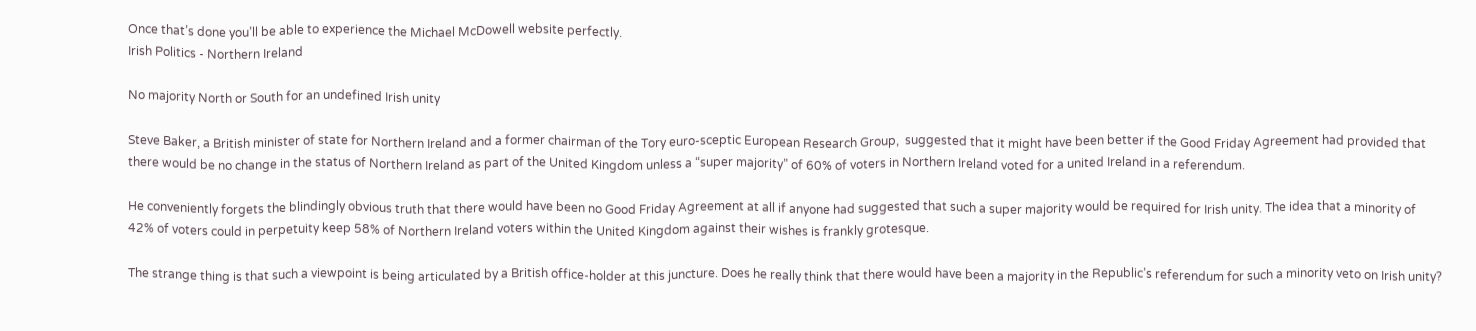Once that’s done you’ll be able to experience the Michael McDowell website perfectly.
Irish Politics - Northern Ireland

No majority North or South for an undefined Irish unity

Steve Baker, a British minister of state for Northern Ireland and a former chairman of the Tory euro-sceptic European Research Group,  suggested that it might have been better if the Good Friday Agreement had provided that there would be no change in the status of Northern Ireland as part of the United Kingdom unless a “super majority” of 60% of voters in Northern Ireland voted for a united Ireland in a referendum.

He conveniently forgets the blindingly obvious truth that there would have been no Good Friday Agreement at all if anyone had suggested that such a super majority would be required for Irish unity. The idea that a minority of 42% of voters could in perpetuity keep 58% of Northern Ireland voters within the United Kingdom against their wishes is frankly grotesque.

The strange thing is that such a viewpoint is being articulated by a British office-holder at this juncture. Does he really think that there would have been a majority in the Republic’s referendum for such a minority veto on Irish unity?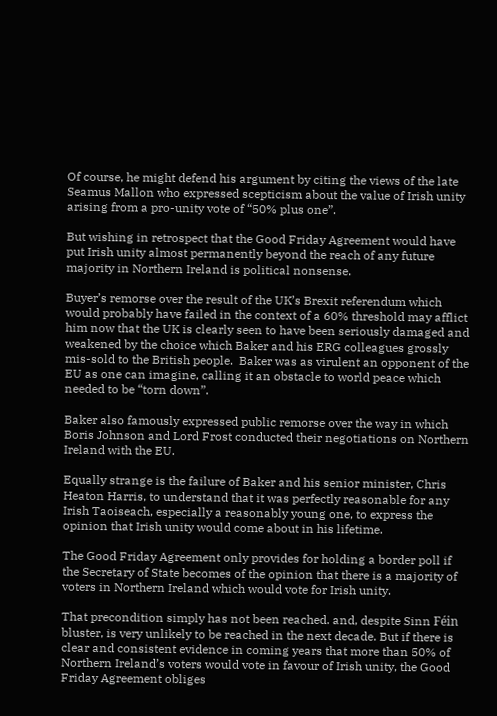Of course, he might defend his argument by citing the views of the late Seamus Mallon who expressed scepticism about the value of Irish unity arising from a pro-unity vote of “50% plus one”.

But wishing in retrospect that the Good Friday Agreement would have put Irish unity almost permanently beyond the reach of any future majority in Northern Ireland is political nonsense.

Buyer’s remorse over the result of the UK’s Brexit referendum which would probably have failed in the context of a 60% threshold may afflict him now that the UK is clearly seen to have been seriously damaged and weakened by the choice which Baker and his ERG colleagues grossly mis-sold to the British people.  Baker was as virulent an opponent of the EU as one can imagine, calling it an obstacle to world peace which needed to be “torn down”.

Baker also famously expressed public remorse over the way in which Boris Johnson and Lord Frost conducted their negotiations on Northern Ireland with the EU.

Equally strange is the failure of Baker and his senior minister, Chris Heaton Harris, to understand that it was perfectly reasonable for any Irish Taoiseach, especially a reasonably young one, to express the opinion that Irish unity would come about in his lifetime.

The Good Friday Agreement only provides for holding a border poll if the Secretary of State becomes of the opinion that there is a majority of voters in Northern Ireland which would vote for Irish unity.

That precondition simply has not been reached. and, despite Sinn Féin bluster, is very unlikely to be reached in the next decade. But if there is clear and consistent evidence in coming years that more than 50% of Northern Ireland’s voters would vote in favour of Irish unity, the Good Friday Agreement obliges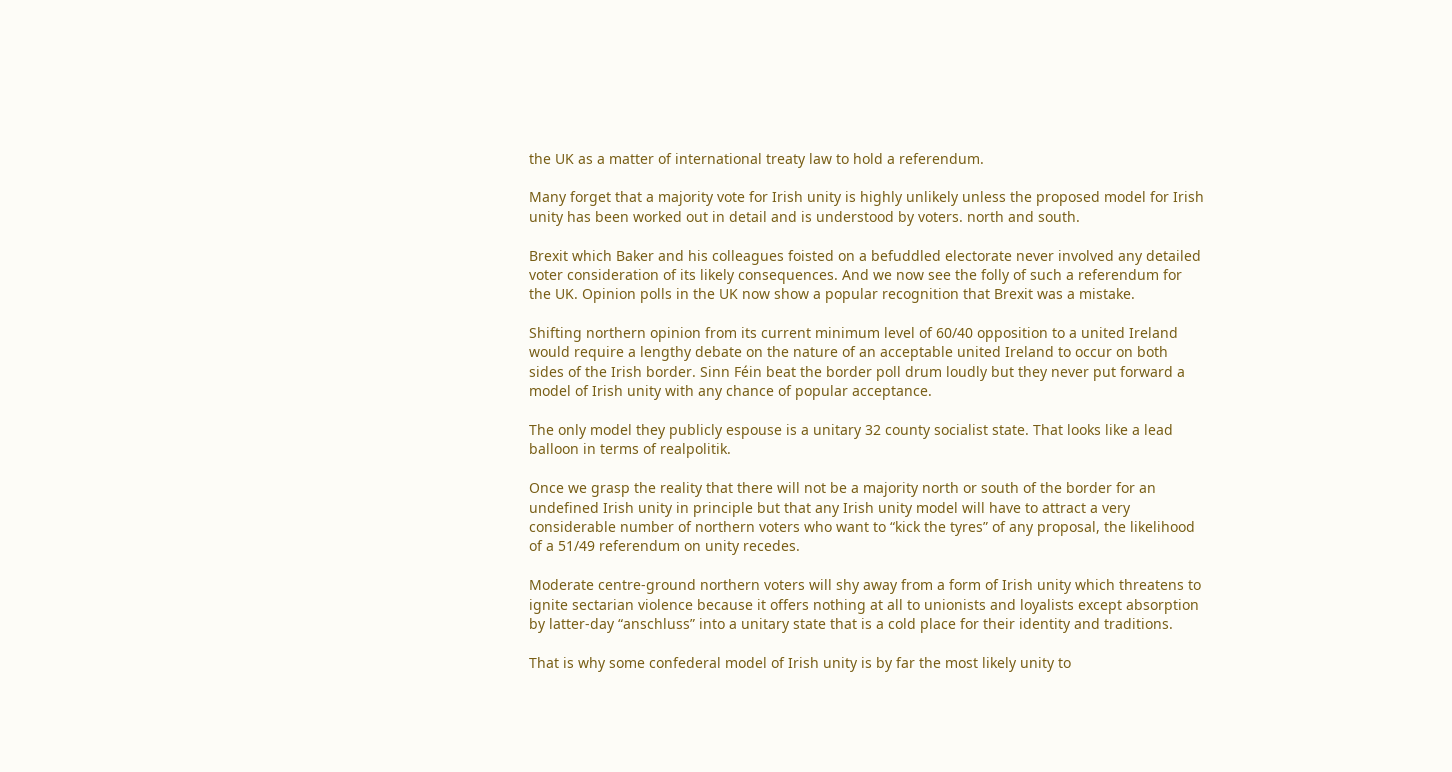the UK as a matter of international treaty law to hold a referendum.

Many forget that a majority vote for Irish unity is highly unlikely unless the proposed model for Irish unity has been worked out in detail and is understood by voters. north and south.

Brexit which Baker and his colleagues foisted on a befuddled electorate never involved any detailed voter consideration of its likely consequences. And we now see the folly of such a referendum for the UK. Opinion polls in the UK now show a popular recognition that Brexit was a mistake.

Shifting northern opinion from its current minimum level of 60/40 opposition to a united Ireland would require a lengthy debate on the nature of an acceptable united Ireland to occur on both sides of the Irish border. Sinn Féin beat the border poll drum loudly but they never put forward a model of Irish unity with any chance of popular acceptance.

The only model they publicly espouse is a unitary 32 county socialist state. That looks like a lead balloon in terms of realpolitik.

Once we grasp the reality that there will not be a majority north or south of the border for an undefined Irish unity in principle but that any Irish unity model will have to attract a very considerable number of northern voters who want to “kick the tyres” of any proposal, the likelihood of a 51/49 referendum on unity recedes.

Moderate centre-ground northern voters will shy away from a form of Irish unity which threatens to ignite sectarian violence because it offers nothing at all to unionists and loyalists except absorption by latter-day “anschluss” into a unitary state that is a cold place for their identity and traditions.

That is why some confederal model of Irish unity is by far the most likely unity to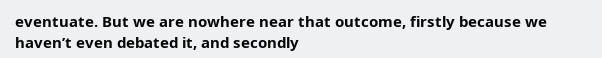eventuate. But we are nowhere near that outcome, firstly because we haven’t even debated it, and secondly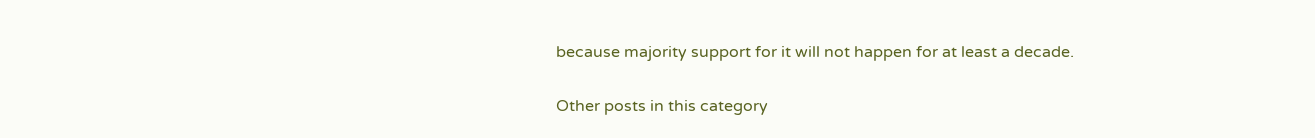because majority support for it will not happen for at least a decade.

Other posts in this category